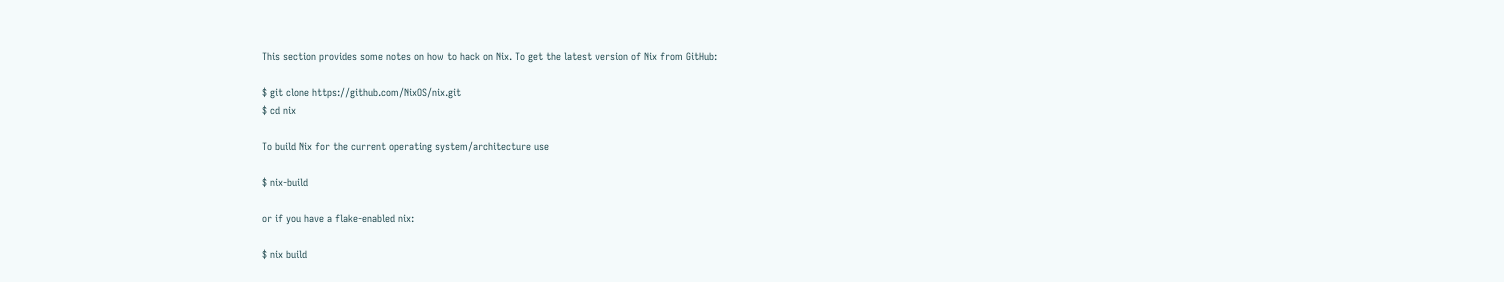This section provides some notes on how to hack on Nix. To get the latest version of Nix from GitHub:

$ git clone https://github.com/NixOS/nix.git
$ cd nix

To build Nix for the current operating system/architecture use

$ nix-build

or if you have a flake-enabled nix:

$ nix build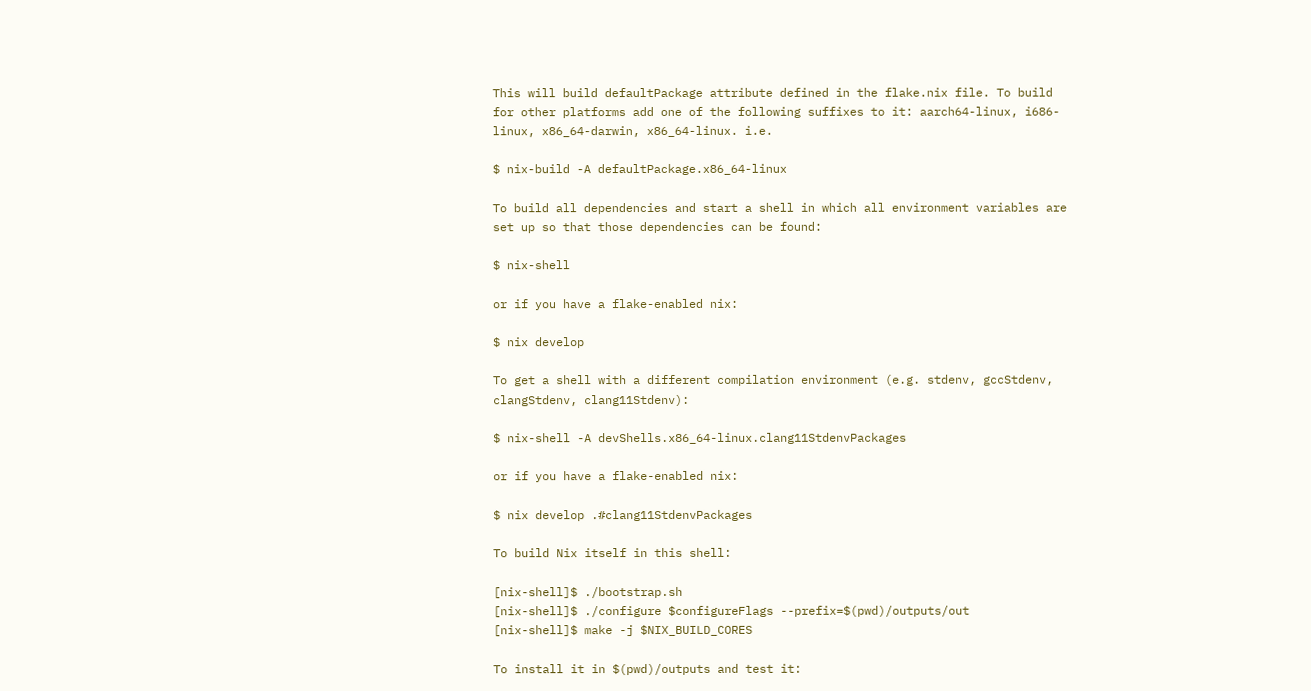This will build defaultPackage attribute defined in the flake.nix file. To build for other platforms add one of the following suffixes to it: aarch64-linux, i686-linux, x86_64-darwin, x86_64-linux. i.e.

$ nix-build -A defaultPackage.x86_64-linux

To build all dependencies and start a shell in which all environment variables are set up so that those dependencies can be found:

$ nix-shell

or if you have a flake-enabled nix:

$ nix develop

To get a shell with a different compilation environment (e.g. stdenv, gccStdenv, clangStdenv, clang11Stdenv):

$ nix-shell -A devShells.x86_64-linux.clang11StdenvPackages

or if you have a flake-enabled nix:

$ nix develop .#clang11StdenvPackages

To build Nix itself in this shell:

[nix-shell]$ ./bootstrap.sh
[nix-shell]$ ./configure $configureFlags --prefix=$(pwd)/outputs/out
[nix-shell]$ make -j $NIX_BUILD_CORES

To install it in $(pwd)/outputs and test it: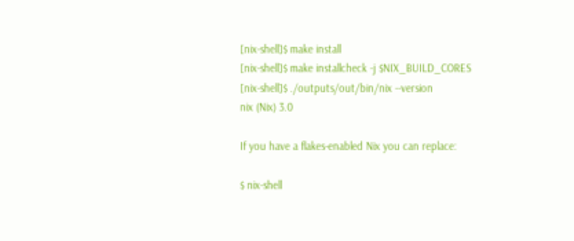[nix-shell]$ make install
[nix-shell]$ make installcheck -j $NIX_BUILD_CORES
[nix-shell]$ ./outputs/out/bin/nix --version
nix (Nix) 3.0

If you have a flakes-enabled Nix you can replace:

$ nix-shell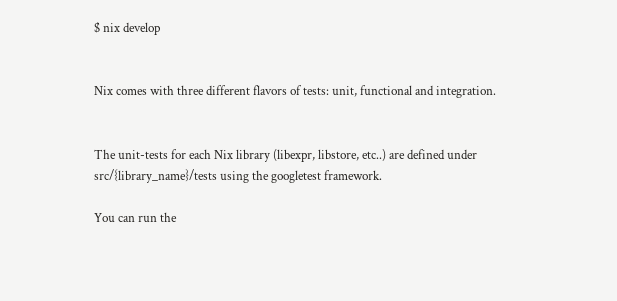$ nix develop


Nix comes with three different flavors of tests: unit, functional and integration.


The unit-tests for each Nix library (libexpr, libstore, etc..) are defined under src/{library_name}/tests using the googletest framework.

You can run the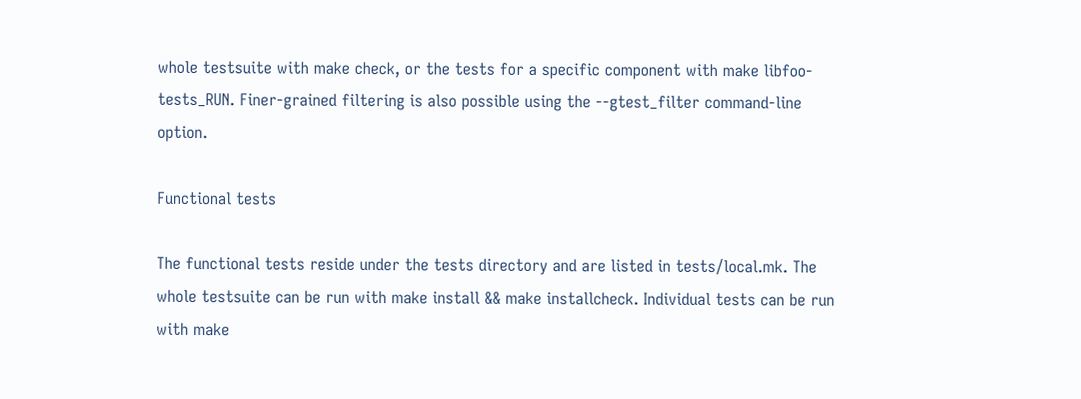whole testsuite with make check, or the tests for a specific component with make libfoo-tests_RUN. Finer-grained filtering is also possible using the --gtest_filter command-line option.

Functional tests

The functional tests reside under the tests directory and are listed in tests/local.mk. The whole testsuite can be run with make install && make installcheck. Individual tests can be run with make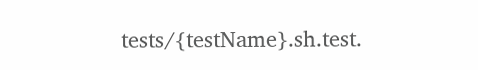tests/{testName}.sh.test.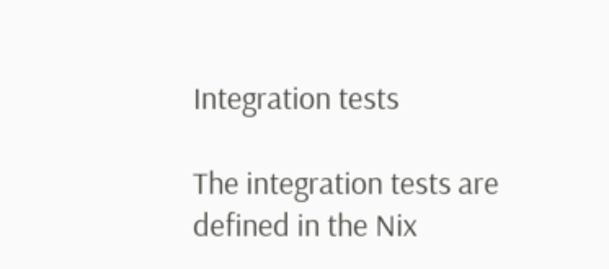Integration tests

The integration tests are defined in the Nix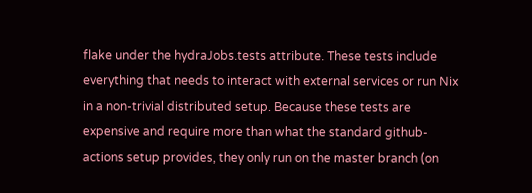flake under the hydraJobs.tests attribute. These tests include everything that needs to interact with external services or run Nix in a non-trivial distributed setup. Because these tests are expensive and require more than what the standard github-actions setup provides, they only run on the master branch (on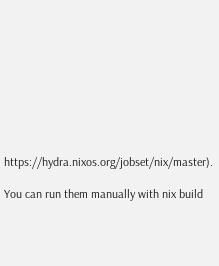https://hydra.nixos.org/jobset/nix/master).

You can run them manually with nix build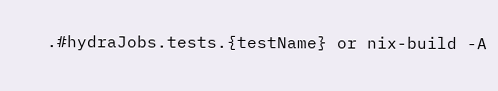.#hydraJobs.tests.{testName} or nix-build -A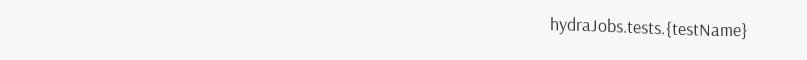hydraJobs.tests.{testName}